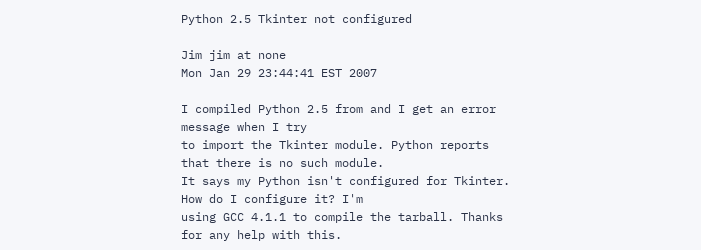Python 2.5 Tkinter not configured

Jim jim at none
Mon Jan 29 23:44:41 EST 2007

I compiled Python 2.5 from and I get an error message when I try
to import the Tkinter module. Python reports that there is no such module.
It says my Python isn't configured for Tkinter. How do I configure it? I'm
using GCC 4.1.1 to compile the tarball. Thanks for any help with this.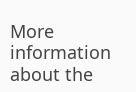More information about the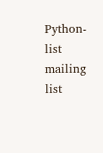Python-list mailing list